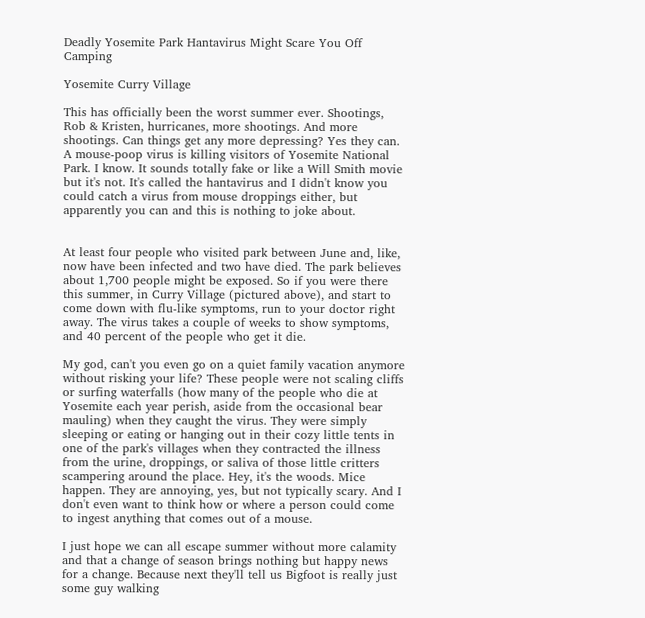Deadly Yosemite Park Hantavirus Might Scare You Off Camping

Yosemite Curry Village

This has officially been the worst summer ever. Shootings, Rob & Kristen, hurricanes, more shootings. And more shootings. Can things get any more depressing? Yes they can. A mouse-poop virus is killing visitors of Yosemite National Park. I know. It sounds totally fake or like a Will Smith movie but it's not. It's called the hantavirus and I didn't know you could catch a virus from mouse droppings either, but apparently you can and this is nothing to joke about.


At least four people who visited park between June and, like, now have been infected and two have died. The park believes about 1,700 people might be exposed. So if you were there this summer, in Curry Village (pictured above), and start to come down with flu-like symptoms, run to your doctor right away. The virus takes a couple of weeks to show symptoms, and 40 percent of the people who get it die.

My god, can't you even go on a quiet family vacation anymore without risking your life? These people were not scaling cliffs or surfing waterfalls (how many of the people who die at Yosemite each year perish, aside from the occasional bear mauling) when they caught the virus. They were simply sleeping or eating or hanging out in their cozy little tents in one of the park's villages when they contracted the illness from the urine, droppings, or saliva of those little critters scampering around the place. Hey, it's the woods. Mice happen. They are annoying, yes, but not typically scary. And I don't even want to think how or where a person could come to ingest anything that comes out of a mouse.

I just hope we can all escape summer without more calamity and that a change of season brings nothing but happy news for a change. Because next they'll tell us Bigfoot is really just some guy walking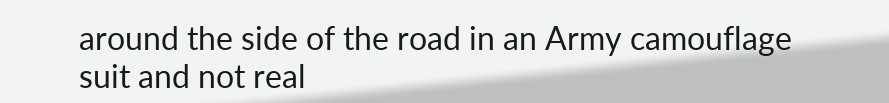around the side of the road in an Army camouflage suit and not real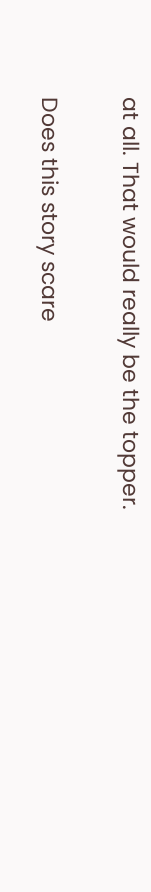at all. That would really be the topper.

Does this story scare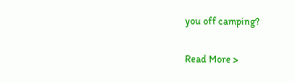you off camping?

Read More >